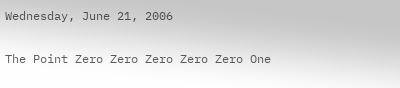Wednesday, June 21, 2006

The Point Zero Zero Zero Zero Zero One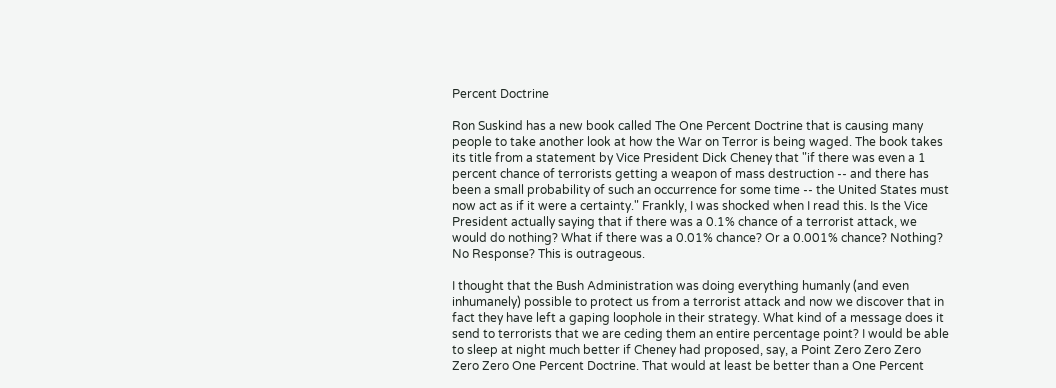Percent Doctrine

Ron Suskind has a new book called The One Percent Doctrine that is causing many people to take another look at how the War on Terror is being waged. The book takes its title from a statement by Vice President Dick Cheney that "if there was even a 1 percent chance of terrorists getting a weapon of mass destruction -- and there has been a small probability of such an occurrence for some time -- the United States must now act as if it were a certainty." Frankly, I was shocked when I read this. Is the Vice President actually saying that if there was a 0.1% chance of a terrorist attack, we would do nothing? What if there was a 0.01% chance? Or a 0.001% chance? Nothing? No Response? This is outrageous.

I thought that the Bush Administration was doing everything humanly (and even inhumanely) possible to protect us from a terrorist attack and now we discover that in fact they have left a gaping loophole in their strategy. What kind of a message does it send to terrorists that we are ceding them an entire percentage point? I would be able to sleep at night much better if Cheney had proposed, say, a Point Zero Zero Zero Zero Zero One Percent Doctrine. That would at least be better than a One Percent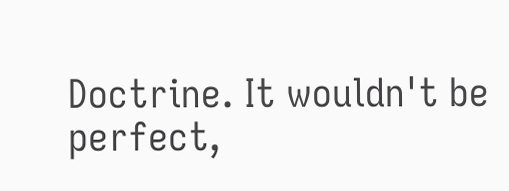Doctrine. It wouldn't be perfect,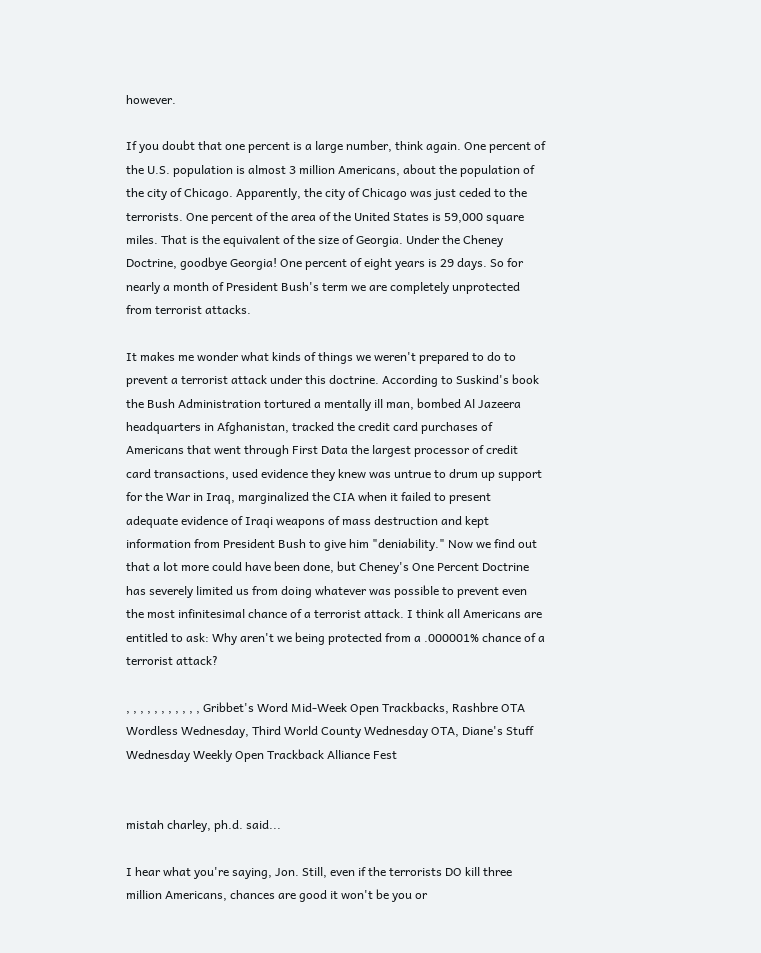however.

If you doubt that one percent is a large number, think again. One percent of the U.S. population is almost 3 million Americans, about the population of the city of Chicago. Apparently, the city of Chicago was just ceded to the terrorists. One percent of the area of the United States is 59,000 square miles. That is the equivalent of the size of Georgia. Under the Cheney Doctrine, goodbye Georgia! One percent of eight years is 29 days. So for nearly a month of President Bush's term we are completely unprotected from terrorist attacks.

It makes me wonder what kinds of things we weren't prepared to do to prevent a terrorist attack under this doctrine. According to Suskind's book the Bush Administration tortured a mentally ill man, bombed Al Jazeera headquarters in Afghanistan, tracked the credit card purchases of Americans that went through First Data the largest processor of credit card transactions, used evidence they knew was untrue to drum up support for the War in Iraq, marginalized the CIA when it failed to present adequate evidence of Iraqi weapons of mass destruction and kept information from President Bush to give him "deniability." Now we find out that a lot more could have been done, but Cheney's One Percent Doctrine has severely limited us from doing whatever was possible to prevent even the most infinitesimal chance of a terrorist attack. I think all Americans are entitled to ask: Why aren't we being protected from a .000001% chance of a terrorist attack?

, , , , , , , , , , , Gribbet's Word Mid-Week Open Trackbacks, Rashbre OTA Wordless Wednesday, Third World County Wednesday OTA, Diane's Stuff Wednesday Weekly Open Trackback Alliance Fest


mistah charley, ph.d. said...

I hear what you're saying, Jon. Still, even if the terrorists DO kill three million Americans, chances are good it won't be you or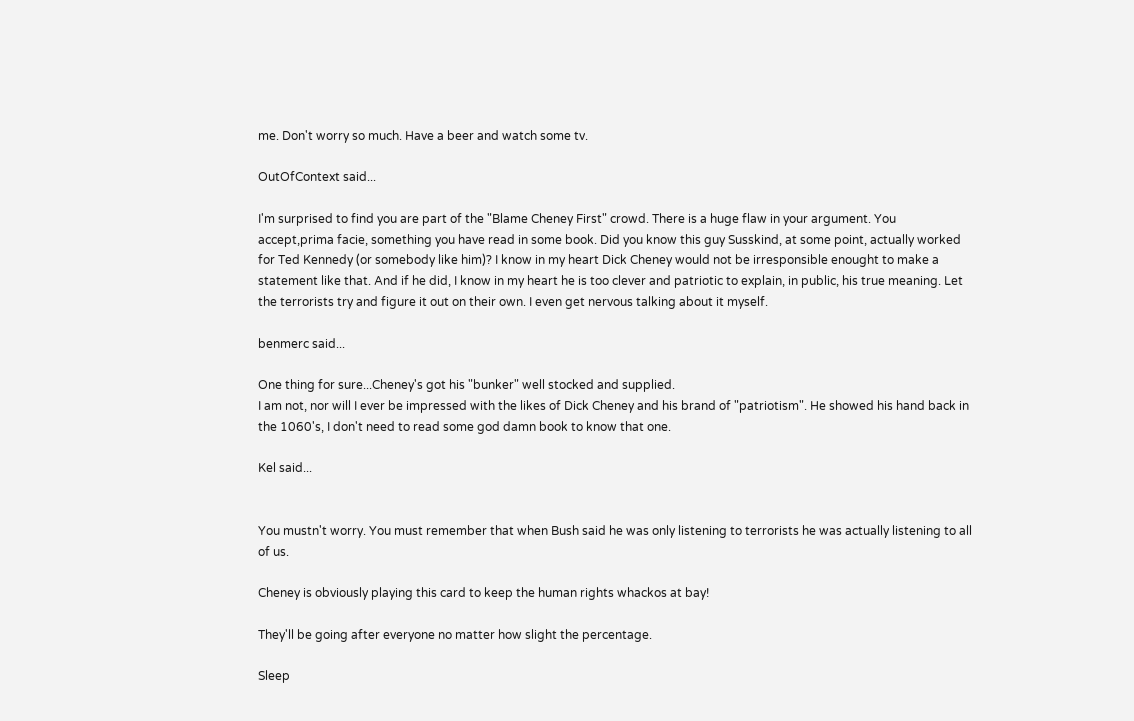me. Don't worry so much. Have a beer and watch some tv.

OutOfContext said...

I'm surprised to find you are part of the "Blame Cheney First" crowd. There is a huge flaw in your argument. You accept,prima facie, something you have read in some book. Did you know this guy Susskind, at some point, actually worked for Ted Kennedy (or somebody like him)? I know in my heart Dick Cheney would not be irresponsible enought to make a statement like that. And if he did, I know in my heart he is too clever and patriotic to explain, in public, his true meaning. Let the terrorists try and figure it out on their own. I even get nervous talking about it myself.

benmerc said...

One thing for sure...Cheney's got his "bunker" well stocked and supplied.
I am not, nor will I ever be impressed with the likes of Dick Cheney and his brand of "patriotism". He showed his hand back in the 1060's, I don't need to read some god damn book to know that one.

Kel said...


You mustn't worry. You must remember that when Bush said he was only listening to terrorists he was actually listening to all of us.

Cheney is obviously playing this card to keep the human rights whackos at bay!

They'll be going after everyone no matter how slight the percentage.

Sleep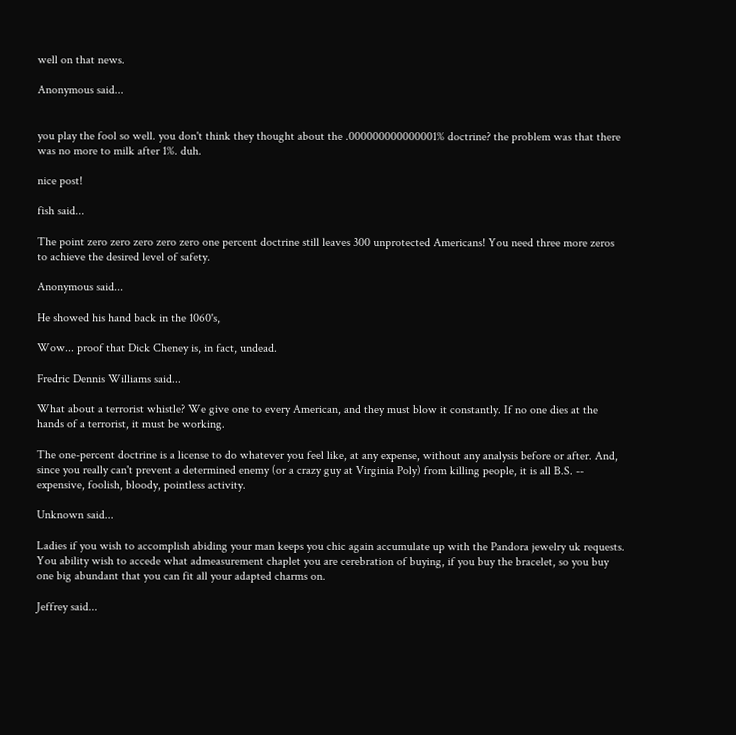well on that news.

Anonymous said...


you play the fool so well. you don't think they thought about the .000000000000001% doctrine? the problem was that there was no more to milk after 1%. duh.

nice post!

fish said...

The point zero zero zero zero zero one percent doctrine still leaves 300 unprotected Americans! You need three more zeros to achieve the desired level of safety.

Anonymous said...

He showed his hand back in the 1060's,

Wow... proof that Dick Cheney is, in fact, undead.

Fredric Dennis Williams said...

What about a terrorist whistle? We give one to every American, and they must blow it constantly. If no one dies at the hands of a terrorist, it must be working.

The one-percent doctrine is a license to do whatever you feel like, at any expense, without any analysis before or after. And, since you really can't prevent a determined enemy (or a crazy guy at Virginia Poly) from killing people, it is all B.S. -- expensive, foolish, bloody, pointless activity.

Unknown said...

Ladies if you wish to accomplish abiding your man keeps you chic again accumulate up with the Pandora jewelry uk requests. You ability wish to accede what admeasurement chaplet you are cerebration of buying, if you buy the bracelet, so you buy one big abundant that you can fit all your adapted charms on.

Jeffrey said...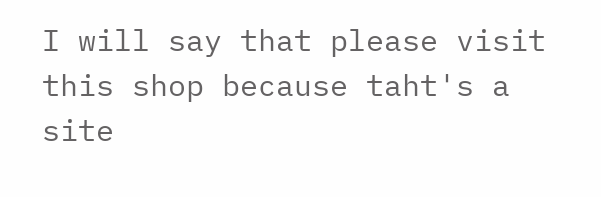I will say that please visit this shop because taht's a site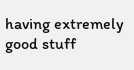having extremely good stuff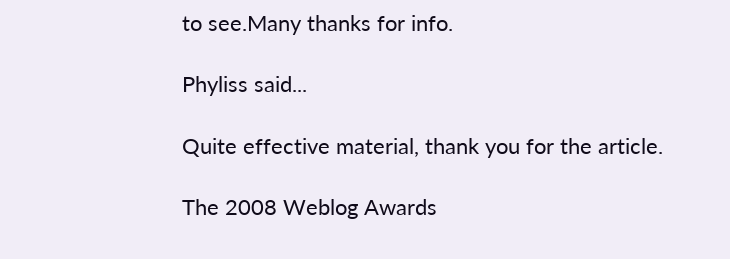to see.Many thanks for info.

Phyliss said...

Quite effective material, thank you for the article.

The 2008 Weblog Awards